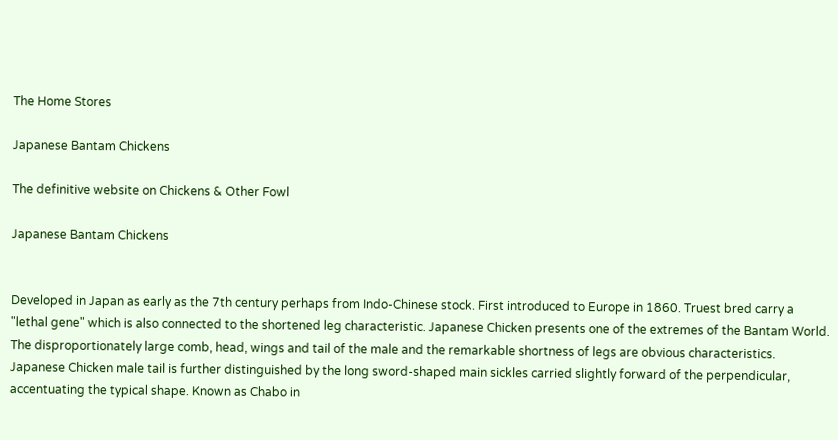The Home Stores

Japanese Bantam Chickens

The definitive website on Chickens & Other Fowl

Japanese Bantam Chickens


Developed in Japan as early as the 7th century perhaps from Indo-Chinese stock. First introduced to Europe in 1860. Truest bred carry a "lethal gene" which is also connected to the shortened leg characteristic. Japanese Chicken presents one of the extremes of the Bantam World. The disproportionately large comb, head, wings and tail of the male and the remarkable shortness of legs are obvious characteristics. Japanese Chicken male tail is further distinguished by the long sword-shaped main sickles carried slightly forward of the perpendicular, accentuating the typical shape. Known as Chabo in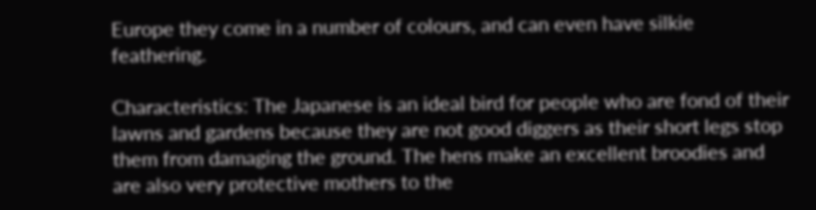Europe they come in a number of colours, and can even have silkie feathering.

Characteristics: The Japanese is an ideal bird for people who are fond of their lawns and gardens because they are not good diggers as their short legs stop them from damaging the ground. The hens make an excellent broodies and are also very protective mothers to the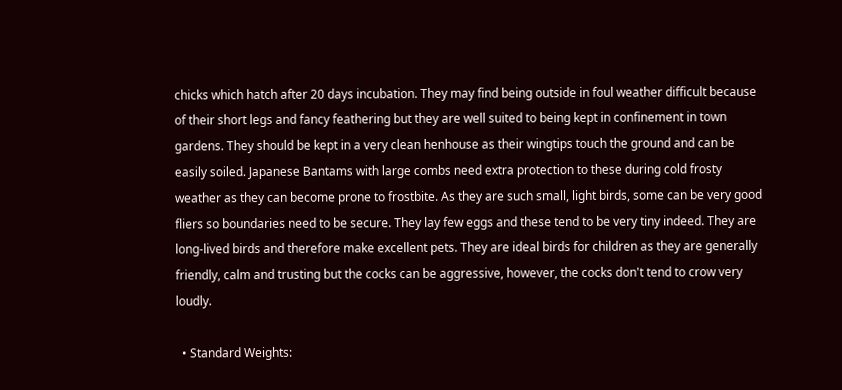chicks which hatch after 20 days incubation. They may find being outside in foul weather difficult because of their short legs and fancy feathering but they are well suited to being kept in confinement in town gardens. They should be kept in a very clean henhouse as their wingtips touch the ground and can be easily soiled. Japanese Bantams with large combs need extra protection to these during cold frosty weather as they can become prone to frostbite. As they are such small, light birds, some can be very good fliers so boundaries need to be secure. They lay few eggs and these tend to be very tiny indeed. They are long-lived birds and therefore make excellent pets. They are ideal birds for children as they are generally friendly, calm and trusting but the cocks can be aggressive, however, the cocks don't tend to crow very loudly.

  • Standard Weights: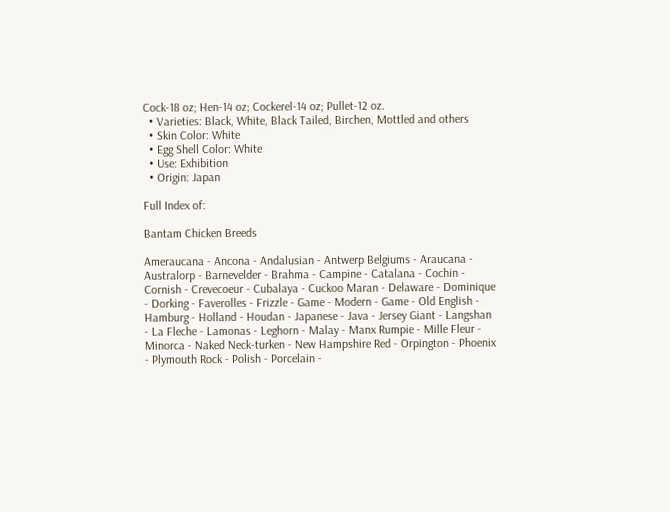Cock-18 oz; Hen-14 oz; Cockerel-14 oz; Pullet-12 oz.
  • Varieties: Black, White, Black Tailed, Birchen, Mottled and others
  • Skin Color: White
  • Egg Shell Color: White
  • Use: Exhibition
  • Origin: Japan

Full Index of:

Bantam Chicken Breeds

Ameraucana - Ancona - Andalusian - Antwerp Belgiums - Araucana - Australorp - Barnevelder - Brahma - Campine - Catalana - Cochin - Cornish - Crevecoeur - Cubalaya - Cuckoo Maran - Delaware - Dominique - Dorking - Faverolles - Frizzle - Game - Modern - Game - Old English - Hamburg - Holland - Houdan - Japanese - Java - Jersey Giant - Langshan - La Fleche - Lamonas - Leghorn - Malay - Manx Rumpie - Mille Fleur - Minorca - Naked Neck-turken - New Hampshire Red - Orpington - Phoenix - Plymouth Rock - Polish - Porcelain -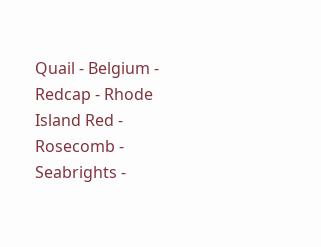Quail - Belgium - Redcap - Rhode Island Red - Rosecomb - Seabrights -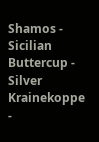Shamos - Sicilian Buttercup - Silver Krainekoppe -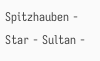Spitzhauben - Star - Sultan -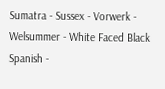Sumatra - Sussex - Vorwerk - Welsummer - White Faced Black Spanish -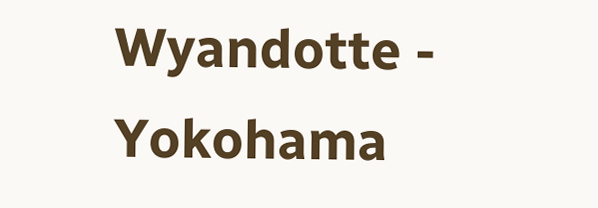Wyandotte - Yokohama